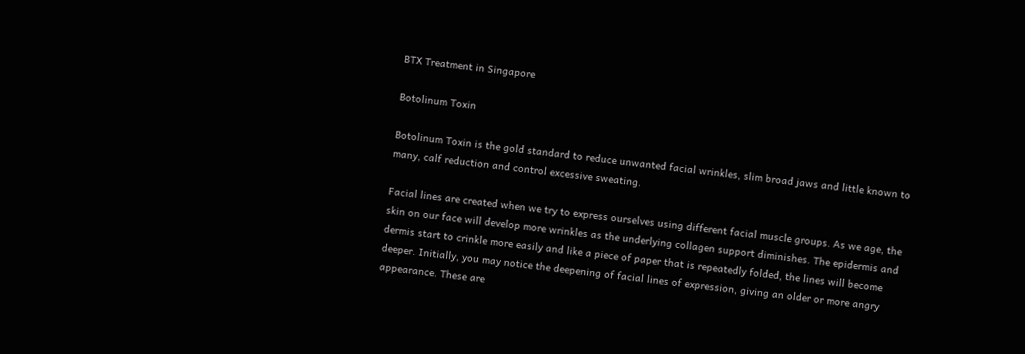BTX Treatment in Singapore

Botolinum Toxin

Botolinum Toxin is the gold standard to reduce unwanted facial wrinkles, slim broad jaws and little known to many, calf reduction and control excessive sweating.

Facial lines are created when we try to express ourselves using different facial muscle groups. As we age, the skin on our face will develop more wrinkles as the underlying collagen support diminishes. The epidermis and dermis start to crinkle more easily and like a piece of paper that is repeatedly folded, the lines will become deeper. Initially, you may notice the deepening of facial lines of expression, giving an older or more angry appearance. These are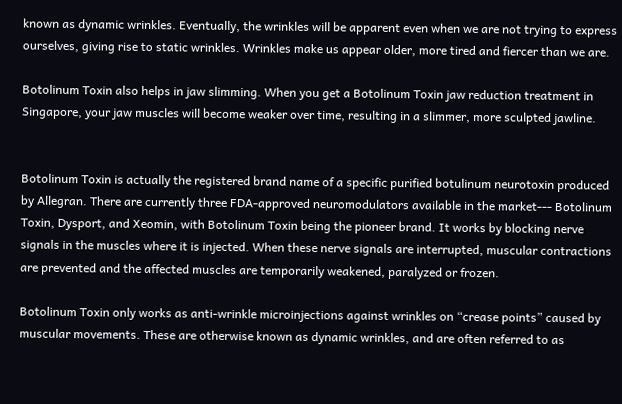known as dynamic wrinkles. Eventually, the wrinkles will be apparent even when we are not trying to express ourselves, giving rise to static wrinkles. Wrinkles make us appear older, more tired and fiercer than we are.

Botolinum Toxin also helps in jaw slimming. When you get a Botolinum Toxin jaw reduction treatment in Singapore, your jaw muscles will become weaker over time, resulting in a slimmer, more sculpted jawline.


Botolinum Toxin is actually the registered brand name of a specific purified botulinum neurotoxin produced by Allegran. There are currently three FDA-approved neuromodulators available in the market--- Botolinum Toxin, Dysport, and Xeomin, with Botolinum Toxin being the pioneer brand. It works by blocking nerve signals in the muscles where it is injected. When these nerve signals are interrupted, muscular contractions are prevented and the affected muscles are temporarily weakened, paralyzed or frozen.

Botolinum Toxin only works as anti-wrinkle microinjections against wrinkles on “crease points” caused by muscular movements. These are otherwise known as dynamic wrinkles, and are often referred to as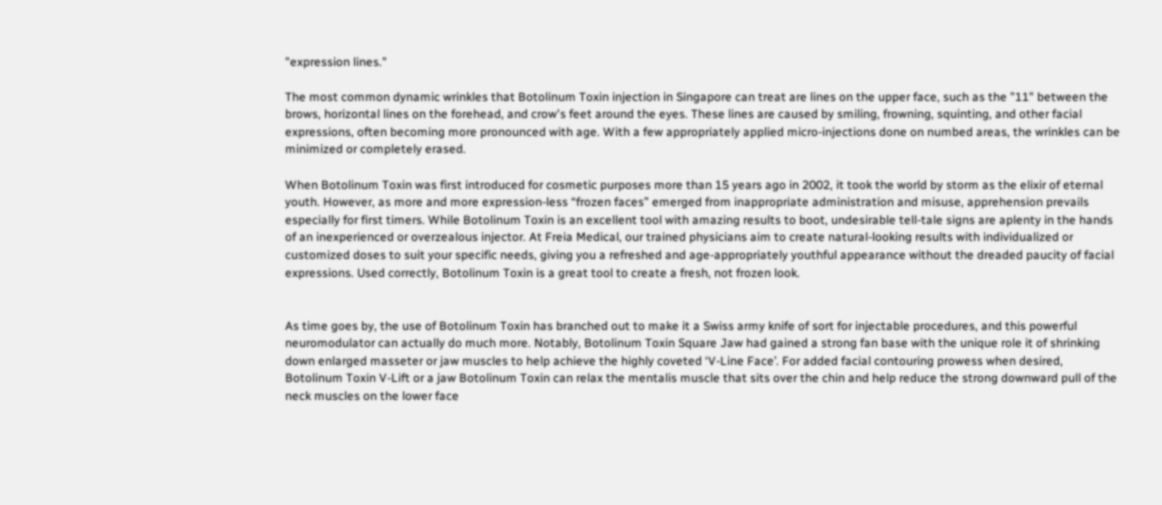"expression lines."

The most common dynamic wrinkles that Botolinum Toxin injection in Singapore can treat are lines on the upper face, such as the "11" between the brows, horizontal lines on the forehead, and crow's feet around the eyes. These lines are caused by smiling, frowning, squinting, and other facial expressions, often becoming more pronounced with age. With a few appropriately applied micro-injections done on numbed areas, the wrinkles can be minimized or completely erased.

When Botolinum Toxin was first introduced for cosmetic purposes more than 15 years ago in 2002, it took the world by storm as the elixir of eternal youth. However, as more and more expression-less “frozen faces” emerged from inappropriate administration and misuse, apprehension prevails especially for first timers. While Botolinum Toxin is an excellent tool with amazing results to boot, undesirable tell-tale signs are aplenty in the hands of an inexperienced or overzealous injector. At Freia Medical, our trained physicians aim to create natural-looking results with individualized or customized doses to suit your specific needs, giving you a refreshed and age-appropriately youthful appearance without the dreaded paucity of facial expressions. Used correctly, Botolinum Toxin is a great tool to create a fresh, not frozen look.


As time goes by, the use of Botolinum Toxin has branched out to make it a Swiss army knife of sort for injectable procedures, and this powerful neuromodulator can actually do much more. Notably, Botolinum Toxin Square Jaw had gained a strong fan base with the unique role it of shrinking down enlarged masseter or jaw muscles to help achieve the highly coveted ‘V-Line Face’. For added facial contouring prowess when desired, Botolinum Toxin V-Lift or a jaw Botolinum Toxin can relax the mentalis muscle that sits over the chin and help reduce the strong downward pull of the neck muscles on the lower face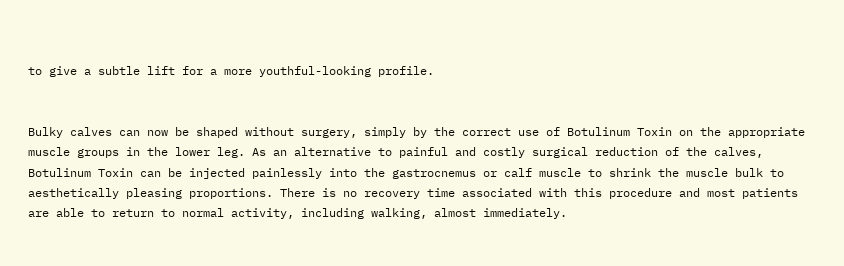to give a subtle lift for a more youthful-looking profile.


Bulky calves can now be shaped without surgery, simply by the correct use of Botulinum Toxin on the appropriate muscle groups in the lower leg. As an alternative to painful and costly surgical reduction of the calves, Botulinum Toxin can be injected painlessly into the gastrocnemus or calf muscle to shrink the muscle bulk to aesthetically pleasing proportions. There is no recovery time associated with this procedure and most patients are able to return to normal activity, including walking, almost immediately.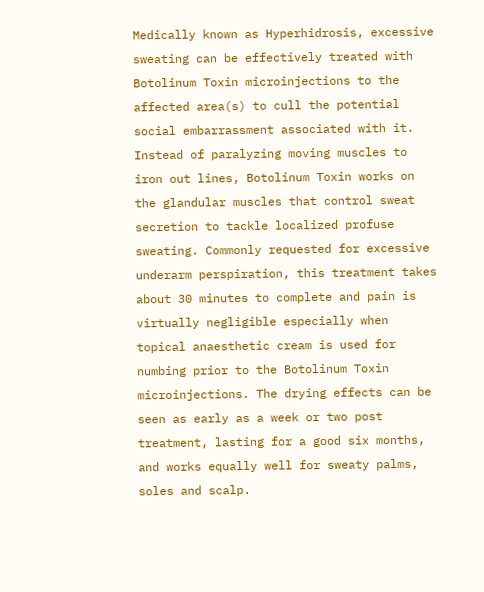Medically known as Hyperhidrosis, excessive sweating can be effectively treated with Botolinum Toxin microinjections to the affected area(s) to cull the potential social embarrassment associated with it. Instead of paralyzing moving muscles to iron out lines, Botolinum Toxin works on the glandular muscles that control sweat secretion to tackle localized profuse sweating. Commonly requested for excessive underarm perspiration, this treatment takes about 30 minutes to complete and pain is virtually negligible especially when topical anaesthetic cream is used for numbing prior to the Botolinum Toxin microinjections. The drying effects can be seen as early as a week or two post treatment, lasting for a good six months, and works equally well for sweaty palms, soles and scalp.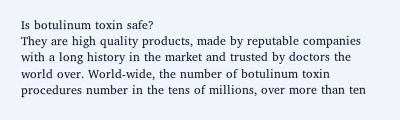Is botulinum toxin safe?
They are high quality products, made by reputable companies with a long history in the market and trusted by doctors the world over. World-wide, the number of botulinum toxin procedures number in the tens of millions, over more than ten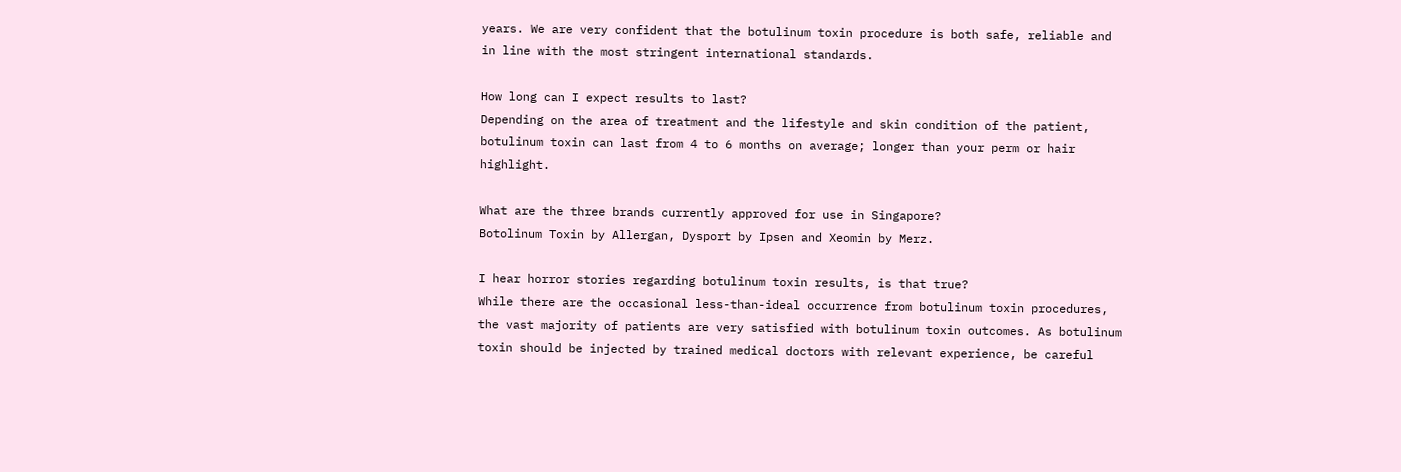years. We are very confident that the botulinum toxin procedure is both safe, reliable and in line with the most stringent international standards.

How long can I expect results to last?
Depending on the area of treatment and the lifestyle and skin condition of the patient, botulinum toxin can last from 4 to 6 months on average; longer than your perm or hair highlight.

What are the three brands currently approved for use in Singapore?
Botolinum Toxin by Allergan, Dysport by Ipsen and Xeomin by Merz.

I hear horror stories regarding botulinum toxin results, is that true?
While there are the occasional less-than-ideal occurrence from botulinum toxin procedures, the vast majority of patients are very satisfied with botulinum toxin outcomes. As botulinum toxin should be injected by trained medical doctors with relevant experience, be careful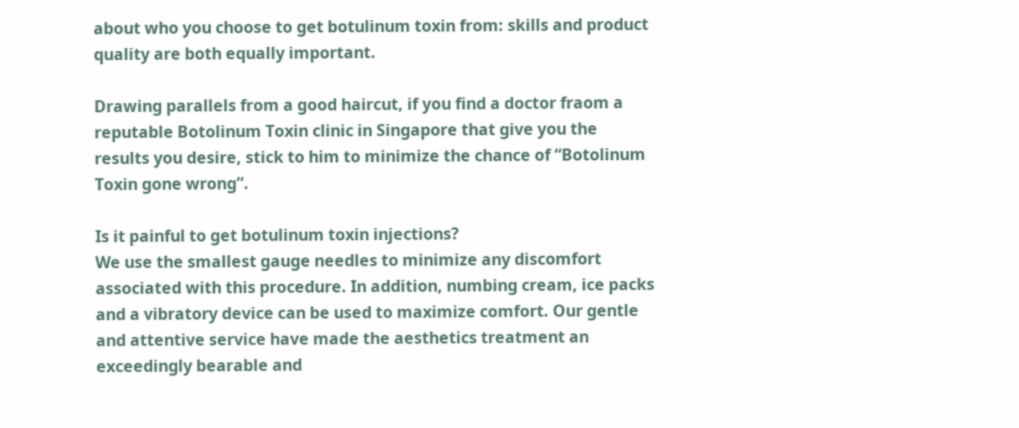about who you choose to get botulinum toxin from: skills and product quality are both equally important.

Drawing parallels from a good haircut, if you find a doctor fraom a reputable Botolinum Toxin clinic in Singapore that give you the results you desire, stick to him to minimize the chance of “Botolinum Toxin gone wrong”.

Is it painful to get botulinum toxin injections?
We use the smallest gauge needles to minimize any discomfort associated with this procedure. In addition, numbing cream, ice packs and a vibratory device can be used to maximize comfort. Our gentle and attentive service have made the aesthetics treatment an exceedingly bearable and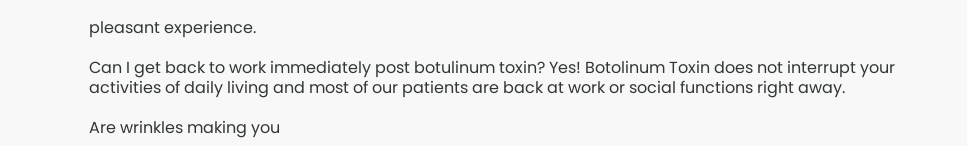pleasant experience.

Can I get back to work immediately post botulinum toxin? Yes! Botolinum Toxin does not interrupt your activities of daily living and most of our patients are back at work or social functions right away.

Are wrinkles making you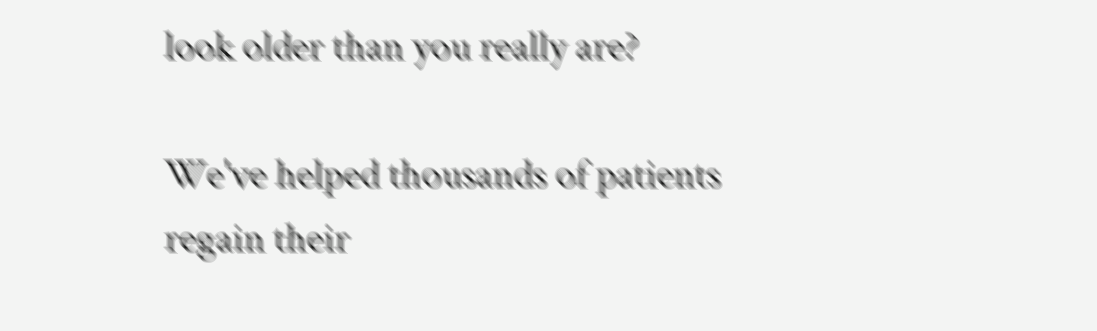look older than you really are?

We've helped thousands of patients regain their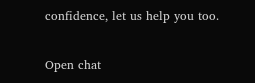confidence, let us help you too.

Open chat